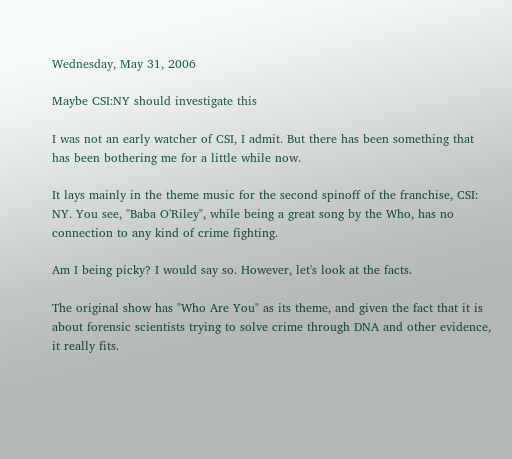Wednesday, May 31, 2006

Maybe CSI:NY should investigate this

I was not an early watcher of CSI, I admit. But there has been something that has been bothering me for a little while now.

It lays mainly in the theme music for the second spinoff of the franchise, CSI: NY. You see, "Baba O'Riley", while being a great song by the Who, has no connection to any kind of crime fighting.

Am I being picky? I would say so. However, let's look at the facts.

The original show has "Who Are You" as its theme, and given the fact that it is about forensic scientists trying to solve crime through DNA and other evidence, it really fits.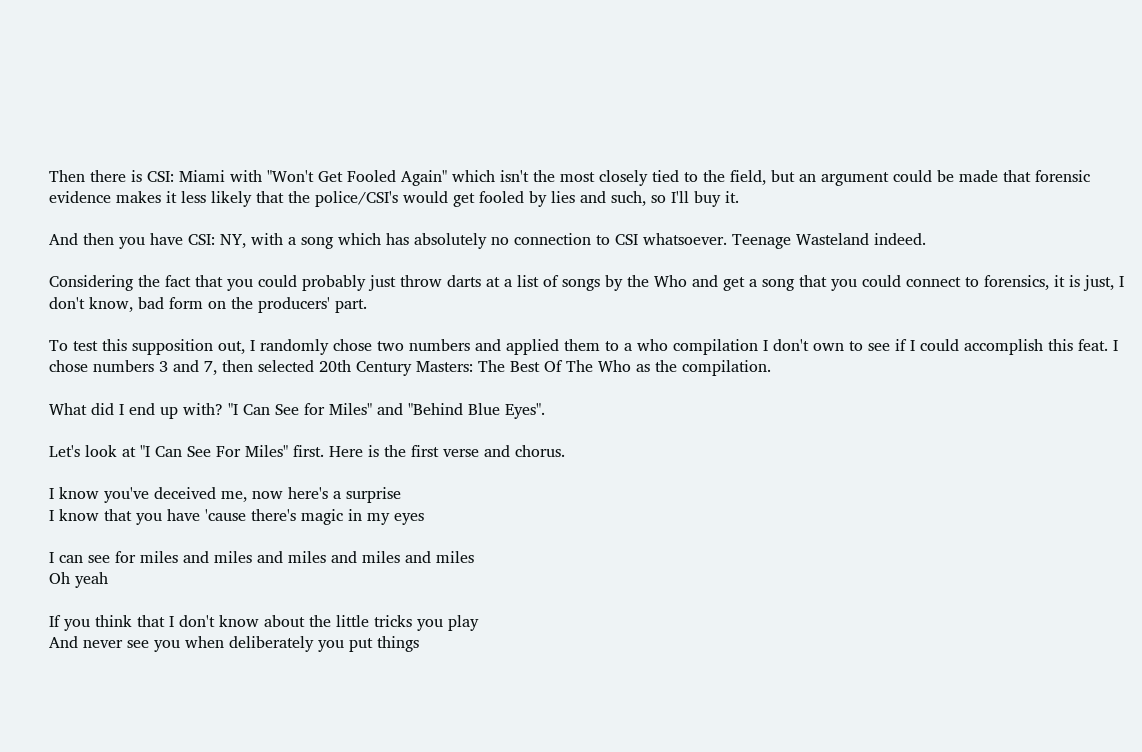Then there is CSI: Miami with "Won't Get Fooled Again" which isn't the most closely tied to the field, but an argument could be made that forensic evidence makes it less likely that the police/CSI's would get fooled by lies and such, so I'll buy it.

And then you have CSI: NY, with a song which has absolutely no connection to CSI whatsoever. Teenage Wasteland indeed.

Considering the fact that you could probably just throw darts at a list of songs by the Who and get a song that you could connect to forensics, it is just, I don't know, bad form on the producers' part.

To test this supposition out, I randomly chose two numbers and applied them to a who compilation I don't own to see if I could accomplish this feat. I chose numbers 3 and 7, then selected 20th Century Masters: The Best Of The Who as the compilation.

What did I end up with? "I Can See for Miles" and "Behind Blue Eyes".

Let's look at "I Can See For Miles" first. Here is the first verse and chorus.

I know you've deceived me, now here's a surprise
I know that you have 'cause there's magic in my eyes

I can see for miles and miles and miles and miles and miles
Oh yeah

If you think that I don't know about the little tricks you play
And never see you when deliberately you put things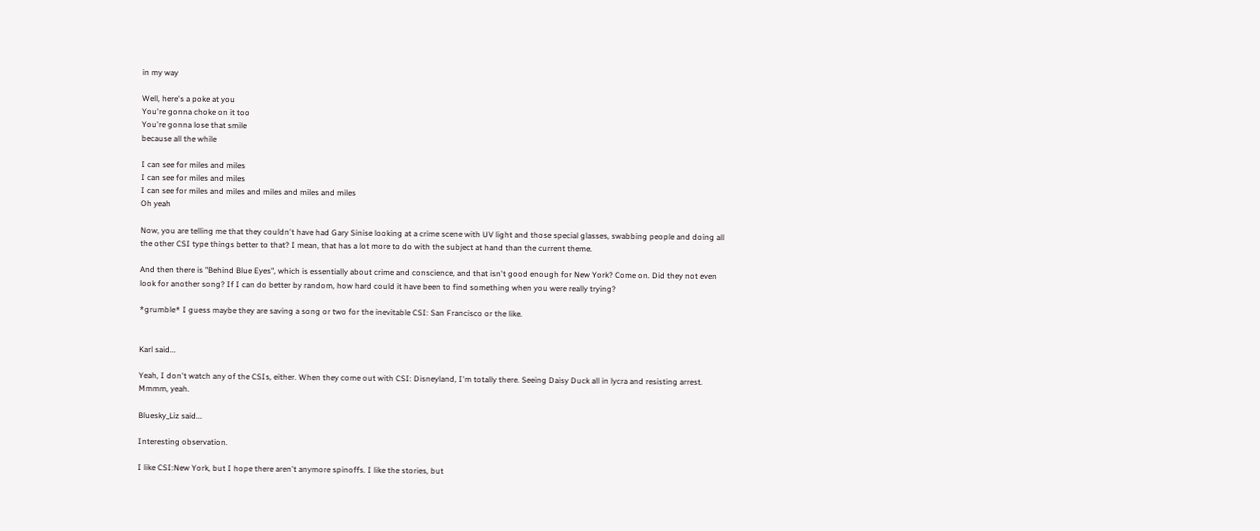in my way

Well, here's a poke at you
You're gonna choke on it too
You're gonna lose that smile
because all the while

I can see for miles and miles
I can see for miles and miles
I can see for miles and miles and miles and miles and miles
Oh yeah

Now, you are telling me that they couldn't have had Gary Sinise looking at a crime scene with UV light and those special glasses, swabbing people and doing all the other CSI type things better to that? I mean, that has a lot more to do with the subject at hand than the current theme.

And then there is "Behind Blue Eyes", which is essentially about crime and conscience, and that isn't good enough for New York? Come on. Did they not even look for another song? If I can do better by random, how hard could it have been to find something when you were really trying?

*grumble* I guess maybe they are saving a song or two for the inevitable CSI: San Francisco or the like.


Karl said...

Yeah, I don't watch any of the CSIs, either. When they come out with CSI: Disneyland, I'm totally there. Seeing Daisy Duck all in lycra and resisting arrest. Mmmm, yeah.

Bluesky_Liz said...

Interesting observation.

I like CSI:New York, but I hope there aren't anymore spinoffs. I like the stories, but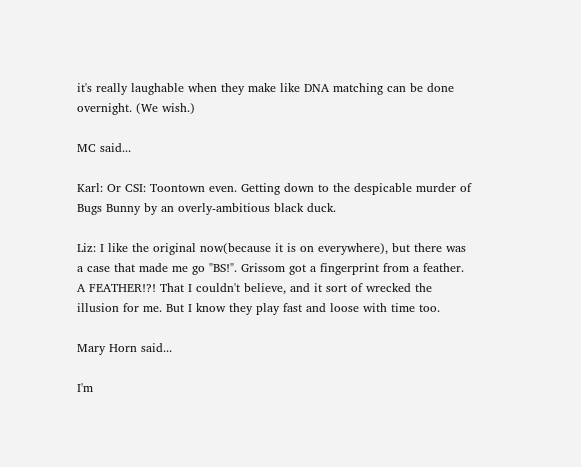it's really laughable when they make like DNA matching can be done overnight. (We wish.)

MC said...

Karl: Or CSI: Toontown even. Getting down to the despicable murder of Bugs Bunny by an overly-ambitious black duck.

Liz: I like the original now(because it is on everywhere), but there was a case that made me go "BS!". Grissom got a fingerprint from a feather. A FEATHER!?! That I couldn't believe, and it sort of wrecked the illusion for me. But I know they play fast and loose with time too.

Mary Horn said...

I'm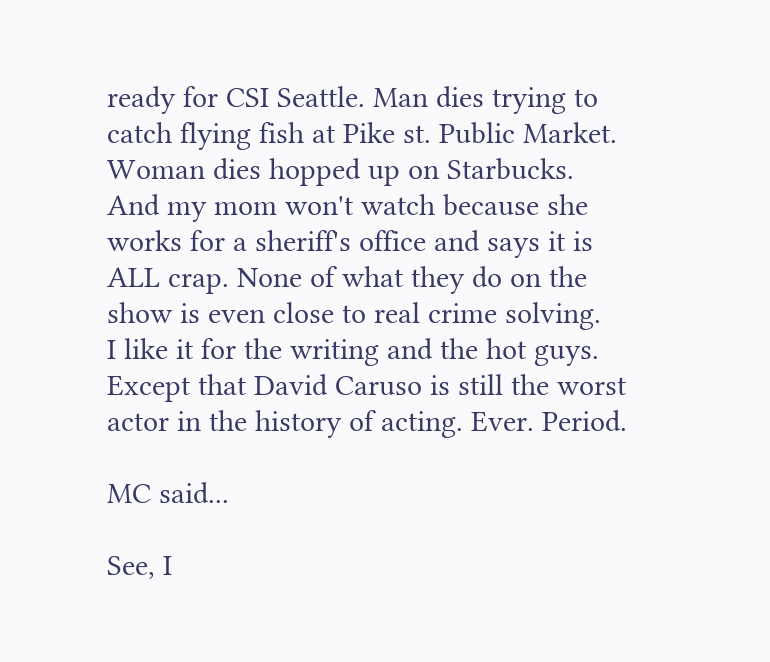ready for CSI Seattle. Man dies trying to catch flying fish at Pike st. Public Market. Woman dies hopped up on Starbucks.
And my mom won't watch because she works for a sheriff's office and says it is ALL crap. None of what they do on the show is even close to real crime solving.
I like it for the writing and the hot guys. Except that David Caruso is still the worst actor in the history of acting. Ever. Period.

MC said...

See, I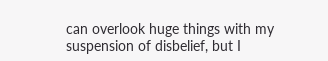can overlook huge things with my suspension of disbelief, but I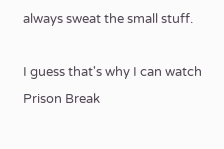always sweat the small stuff.

I guess that's why I can watch Prison Break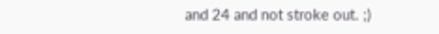and 24 and not stroke out. ;)